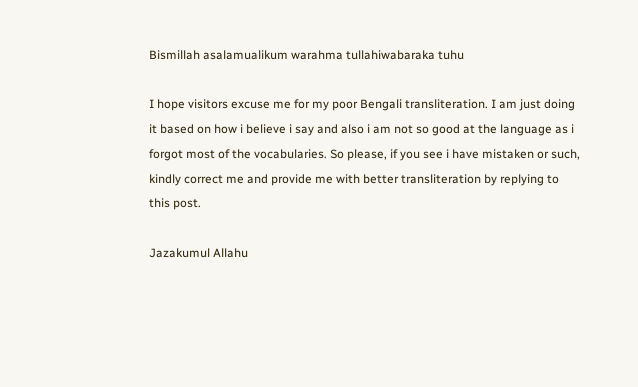Bismillah asalamualikum warahma tullahiwabaraka tuhu

I hope visitors excuse me for my poor Bengali transliteration. I am just doing it based on how i believe i say and also i am not so good at the language as i forgot most of the vocabularies. So please, if you see i have mistaken or such, kindly correct me and provide me with better transliteration by replying to this post.

Jazakumul Allahu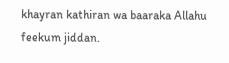khayran kathiran wa baaraka Allahu feekum jiddan.